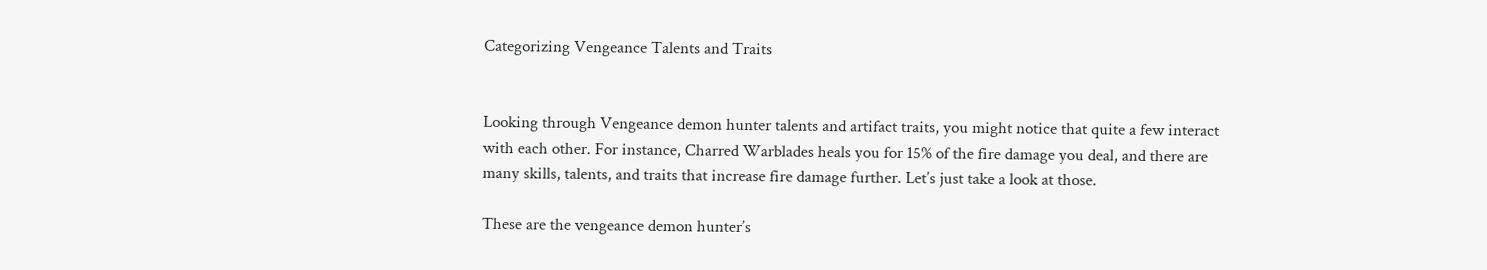Categorizing Vengeance Talents and Traits


Looking through Vengeance demon hunter talents and artifact traits, you might notice that quite a few interact with each other. For instance, Charred Warblades heals you for 15% of the fire damage you deal, and there are many skills, talents, and traits that increase fire damage further. Let’s just take a look at those.

These are the vengeance demon hunter’s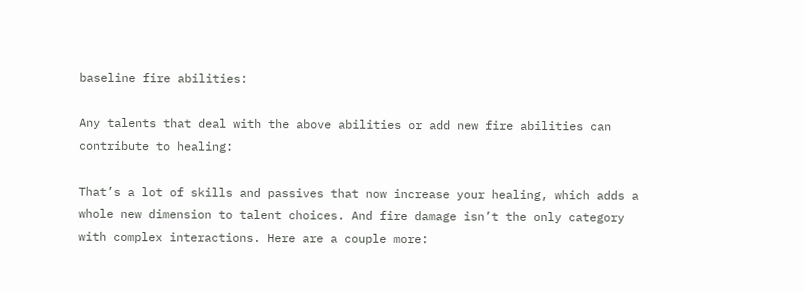baseline fire abilities:

Any talents that deal with the above abilities or add new fire abilities can contribute to healing:

That’s a lot of skills and passives that now increase your healing, which adds a whole new dimension to talent choices. And fire damage isn’t the only category with complex interactions. Here are a couple more: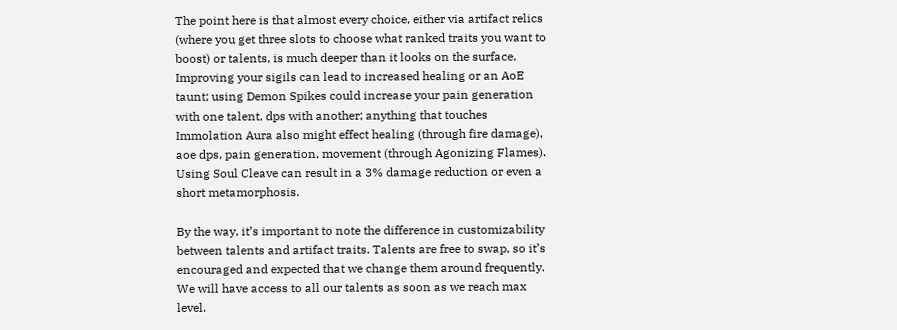The point here is that almost every choice, either via artifact relics (where you get three slots to choose what ranked traits you want to boost) or talents, is much deeper than it looks on the surface. Improving your sigils can lead to increased healing or an AoE taunt; using Demon Spikes could increase your pain generation with one talent, dps with another; anything that touches Immolation Aura also might effect healing (through fire damage), aoe dps, pain generation, movement (through Agonizing Flames). Using Soul Cleave can result in a 3% damage reduction or even a short metamorphosis.

By the way, it’s important to note the difference in customizability between talents and artifact traits. Talents are free to swap, so it’s encouraged and expected that we change them around frequently. We will have access to all our talents as soon as we reach max level.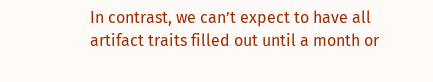In contrast, we can’t expect to have all artifact traits filled out until a month or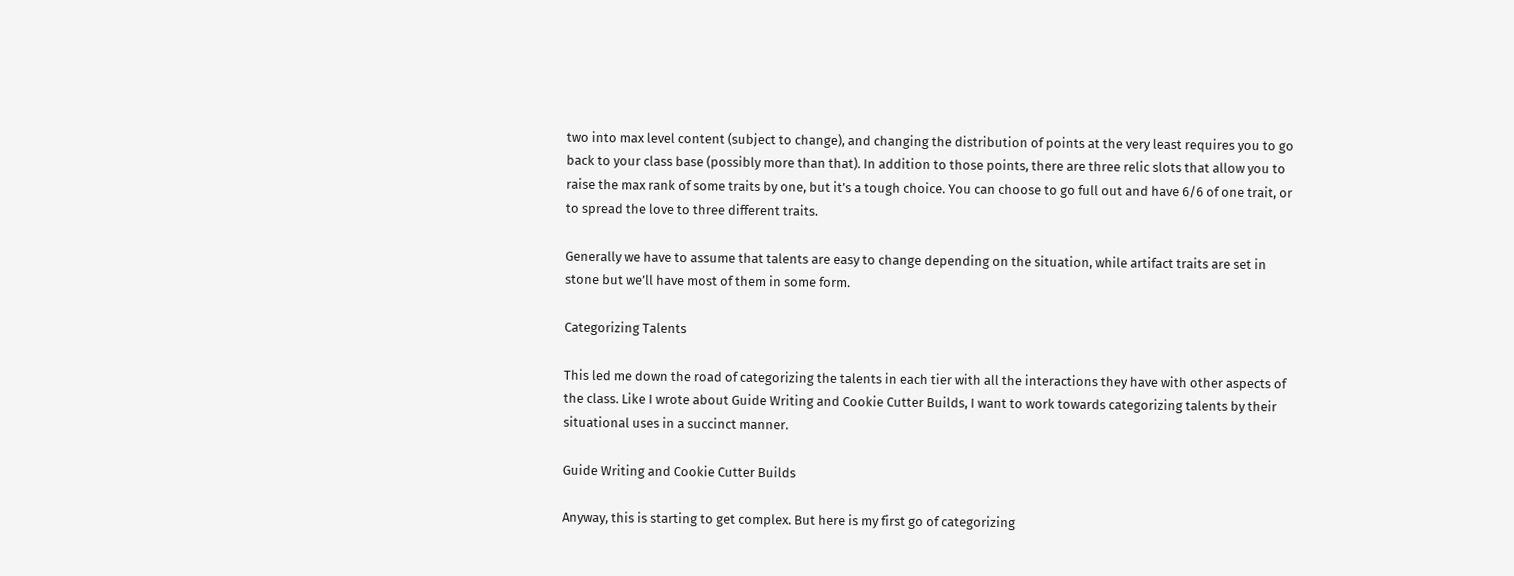two into max level content (subject to change), and changing the distribution of points at the very least requires you to go back to your class base (possibly more than that). In addition to those points, there are three relic slots that allow you to raise the max rank of some traits by one, but it’s a tough choice. You can choose to go full out and have 6/6 of one trait, or to spread the love to three different traits.

Generally we have to assume that talents are easy to change depending on the situation, while artifact traits are set in stone but we’ll have most of them in some form.

Categorizing Talents

This led me down the road of categorizing the talents in each tier with all the interactions they have with other aspects of the class. Like I wrote about Guide Writing and Cookie Cutter Builds, I want to work towards categorizing talents by their situational uses in a succinct manner.

Guide Writing and Cookie Cutter Builds

Anyway, this is starting to get complex. But here is my first go of categorizing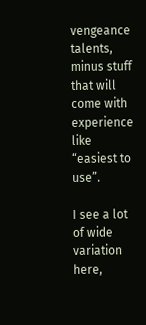vengeance talents, minus stuff that will come with experience like “easiest to use”.

I see a lot of wide variation here,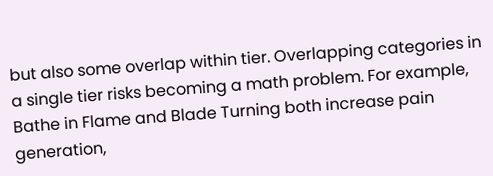but also some overlap within tier. Overlapping categories in a single tier risks becoming a math problem. For example, Bathe in Flame and Blade Turning both increase pain generation,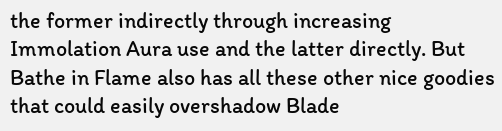the former indirectly through increasing Immolation Aura use and the latter directly. But Bathe in Flame also has all these other nice goodies that could easily overshadow Blade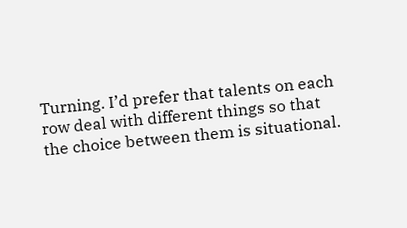Turning. I’d prefer that talents on each row deal with different things so that the choice between them is situational.